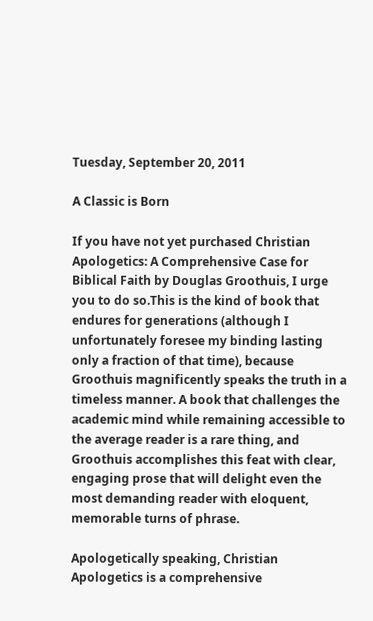Tuesday, September 20, 2011

A Classic is Born

If you have not yet purchased Christian Apologetics: A Comprehensive Case for Biblical Faith by Douglas Groothuis, I urge you to do so.This is the kind of book that endures for generations (although I unfortunately foresee my binding lasting only a fraction of that time), because Groothuis magnificently speaks the truth in a timeless manner. A book that challenges the academic mind while remaining accessible to the average reader is a rare thing, and Groothuis accomplishes this feat with clear, engaging prose that will delight even the most demanding reader with eloquent, memorable turns of phrase.

Apologetically speaking, Christian Apologetics is a comprehensive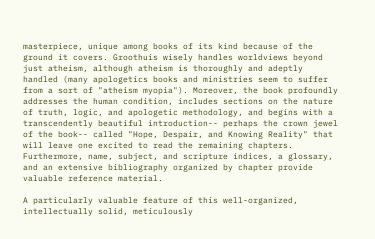masterpiece, unique among books of its kind because of the ground it covers. Groothuis wisely handles worldviews beyond just atheism, although atheism is thoroughly and adeptly handled (many apologetics books and ministries seem to suffer from a sort of "atheism myopia"). Moreover, the book profoundly addresses the human condition, includes sections on the nature of truth, logic, and apologetic methodology, and begins with a transcendently beautiful introduction-- perhaps the crown jewel of the book-- called "Hope, Despair, and Knowing Reality" that will leave one excited to read the remaining chapters. Furthermore, name, subject, and scripture indices, a glossary, and an extensive bibliography organized by chapter provide valuable reference material.

A particularly valuable feature of this well-organized, intellectually solid, meticulously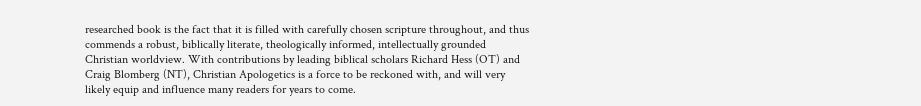researched book is the fact that it is filled with carefully chosen scripture throughout, and thus commends a robust, biblically literate, theologically informed, intellectually grounded Christian worldview. With contributions by leading biblical scholars Richard Hess (OT) and Craig Blomberg (NT), Christian Apologetics is a force to be reckoned with, and will very likely equip and influence many readers for years to come.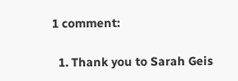1 comment:

  1. Thank you to Sarah Geis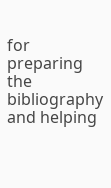for preparing the bibliography and helping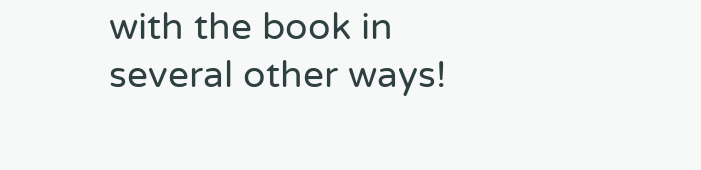with the book in several other ways!